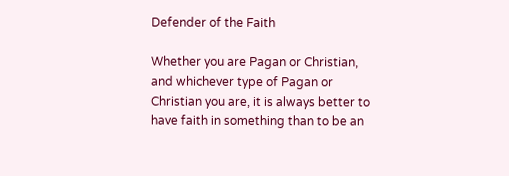Defender of the Faith

Whether you are Pagan or Christian, and whichever type of Pagan or Christian you are, it is always better to have faith in something than to be an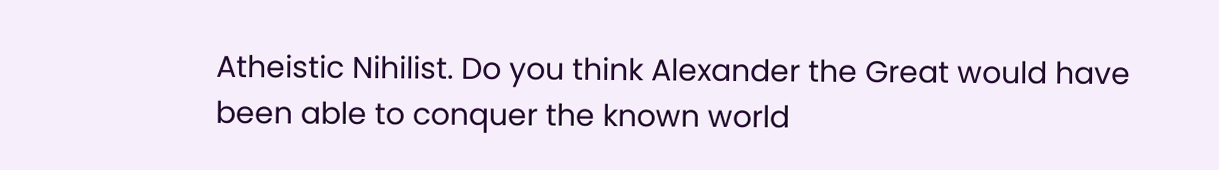Atheistic Nihilist. Do you think Alexander the Great would have been able to conquer the known world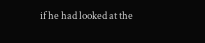if he had looked at the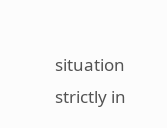situation strictly in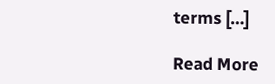terms […]

Read More